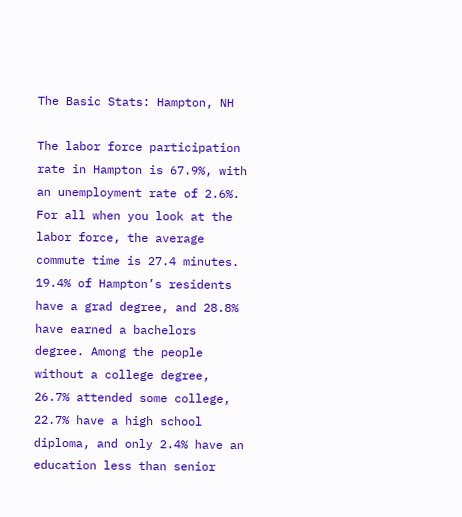The Basic Stats: Hampton, NH

The labor force participation rate in Hampton is 67.9%, with an unemployment rate of 2.6%. For all when you look at the labor force, the average commute time is 27.4 minutes. 19.4% of Hampton’s residents have a grad degree, and 28.8% have earned a bachelors degree. Among the people without a college degree, 26.7% attended some college, 22.7% have a high school diploma, and only 2.4% have an education less than senior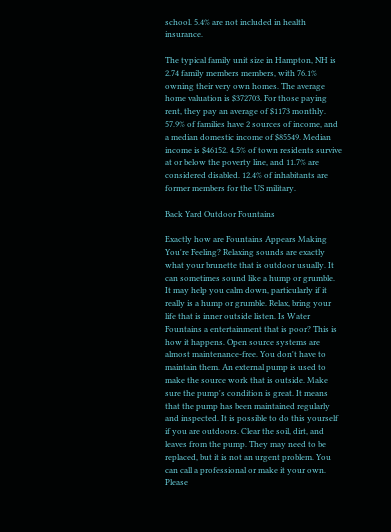school. 5.4% are not included in health insurance.

The typical family unit size in Hampton, NH is 2.74 family members members, with 76.1% owning their very own homes. The average home valuation is $372703. For those paying rent, they pay an average of $1173 monthly. 57.9% of families have 2 sources of income, and a median domestic income of $85549. Median income is $46152. 4.5% of town residents survive at or below the poverty line, and 11.7% are considered disabled. 12.4% of inhabitants are former members for the US military.

Back Yard Outdoor Fountains

Exactly how are Fountains Appears Making You're Feeling? Relaxing sounds are exactly what your brunette that is outdoor usually. It can sometimes sound like a hump or grumble. It may help you calm down, particularly if it really is a hump or grumble. Relax, bring your life that is inner outside listen. Is Water Fountains a entertainment that is poor? This is how it happens. Open source systems are almost maintenance-free. You don't have to maintain them. An external pump is used to make the source work that is outside. Make sure the pump's condition is great. It means that the pump has been maintained regularly and inspected. It is possible to do this yourself if you are outdoors. Clear the soil, dirt, and leaves from the pump. They may need to be replaced, but it is not an urgent problem. You can call a professional or make it your own. Please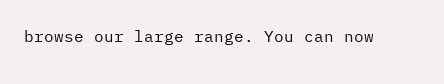browse our large range. You can now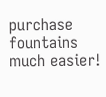purchase fountains much easier!